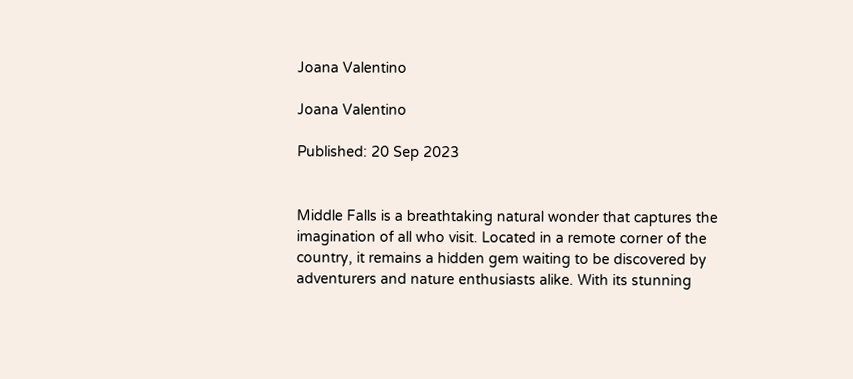Joana Valentino

Joana Valentino

Published: 20 Sep 2023


Middle Falls is a breathtaking natural wonder that captures the imagination of all who visit. Located in a remote corner of the country, it remains a hidden gem waiting to be discovered by adventurers and nature enthusiasts alike. With its stunning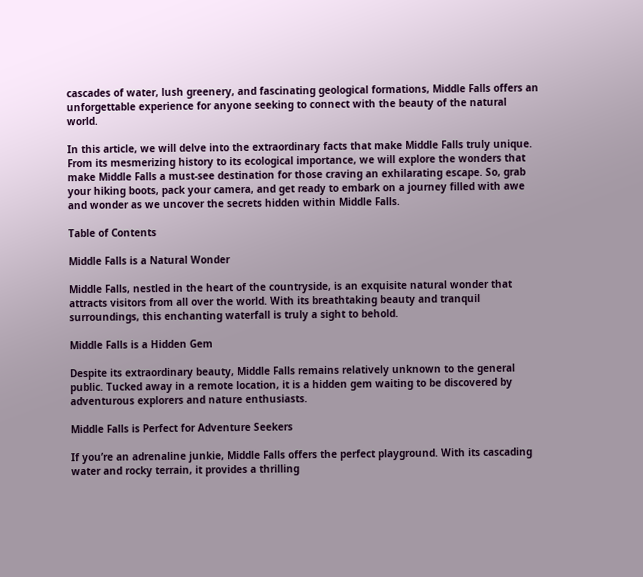cascades of water, lush greenery, and fascinating geological formations, Middle Falls offers an unforgettable experience for anyone seeking to connect with the beauty of the natural world.

In this article, we will delve into the extraordinary facts that make Middle Falls truly unique. From its mesmerizing history to its ecological importance, we will explore the wonders that make Middle Falls a must-see destination for those craving an exhilarating escape. So, grab your hiking boots, pack your camera, and get ready to embark on a journey filled with awe and wonder as we uncover the secrets hidden within Middle Falls.

Table of Contents

Middle Falls is a Natural Wonder

Middle Falls, nestled in the heart of the countryside, is an exquisite natural wonder that attracts visitors from all over the world. With its breathtaking beauty and tranquil surroundings, this enchanting waterfall is truly a sight to behold.

Middle Falls is a Hidden Gem

Despite its extraordinary beauty, Middle Falls remains relatively unknown to the general public. Tucked away in a remote location, it is a hidden gem waiting to be discovered by adventurous explorers and nature enthusiasts.

Middle Falls is Perfect for Adventure Seekers

If you’re an adrenaline junkie, Middle Falls offers the perfect playground. With its cascading water and rocky terrain, it provides a thrilling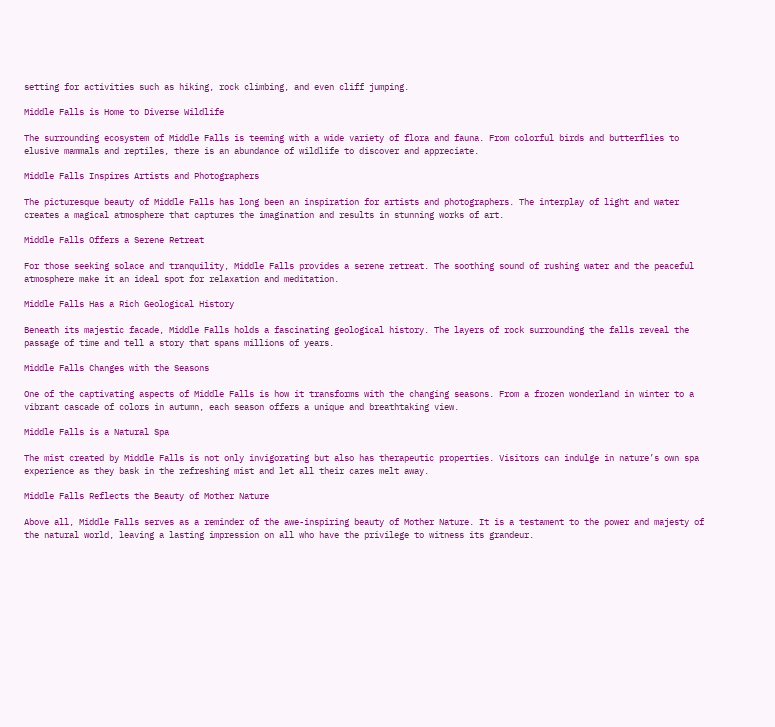setting for activities such as hiking, rock climbing, and even cliff jumping.

Middle Falls is Home to Diverse Wildlife

The surrounding ecosystem of Middle Falls is teeming with a wide variety of flora and fauna. From colorful birds and butterflies to elusive mammals and reptiles, there is an abundance of wildlife to discover and appreciate.

Middle Falls Inspires Artists and Photographers

The picturesque beauty of Middle Falls has long been an inspiration for artists and photographers. The interplay of light and water creates a magical atmosphere that captures the imagination and results in stunning works of art.

Middle Falls Offers a Serene Retreat

For those seeking solace and tranquility, Middle Falls provides a serene retreat. The soothing sound of rushing water and the peaceful atmosphere make it an ideal spot for relaxation and meditation.

Middle Falls Has a Rich Geological History

Beneath its majestic facade, Middle Falls holds a fascinating geological history. The layers of rock surrounding the falls reveal the passage of time and tell a story that spans millions of years.

Middle Falls Changes with the Seasons

One of the captivating aspects of Middle Falls is how it transforms with the changing seasons. From a frozen wonderland in winter to a vibrant cascade of colors in autumn, each season offers a unique and breathtaking view.

Middle Falls is a Natural Spa

The mist created by Middle Falls is not only invigorating but also has therapeutic properties. Visitors can indulge in nature’s own spa experience as they bask in the refreshing mist and let all their cares melt away.

Middle Falls Reflects the Beauty of Mother Nature

Above all, Middle Falls serves as a reminder of the awe-inspiring beauty of Mother Nature. It is a testament to the power and majesty of the natural world, leaving a lasting impression on all who have the privilege to witness its grandeur.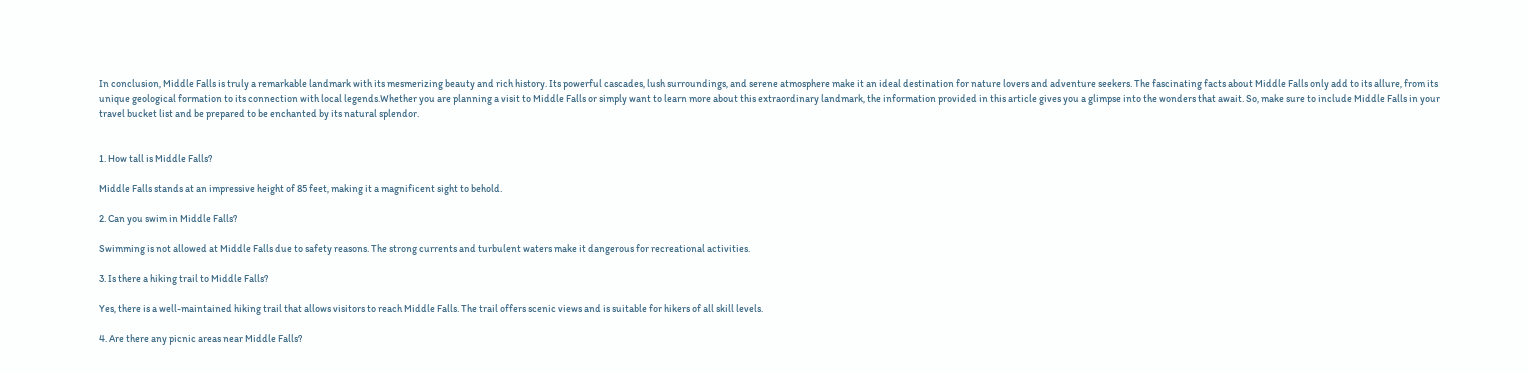In conclusion, Middle Falls is truly a remarkable landmark with its mesmerizing beauty and rich history. Its powerful cascades, lush surroundings, and serene atmosphere make it an ideal destination for nature lovers and adventure seekers. The fascinating facts about Middle Falls only add to its allure, from its unique geological formation to its connection with local legends.Whether you are planning a visit to Middle Falls or simply want to learn more about this extraordinary landmark, the information provided in this article gives you a glimpse into the wonders that await. So, make sure to include Middle Falls in your travel bucket list and be prepared to be enchanted by its natural splendor.


1. How tall is Middle Falls?

Middle Falls stands at an impressive height of 85 feet, making it a magnificent sight to behold.

2. Can you swim in Middle Falls?

Swimming is not allowed at Middle Falls due to safety reasons. The strong currents and turbulent waters make it dangerous for recreational activities.

3. Is there a hiking trail to Middle Falls?

Yes, there is a well-maintained hiking trail that allows visitors to reach Middle Falls. The trail offers scenic views and is suitable for hikers of all skill levels.

4. Are there any picnic areas near Middle Falls?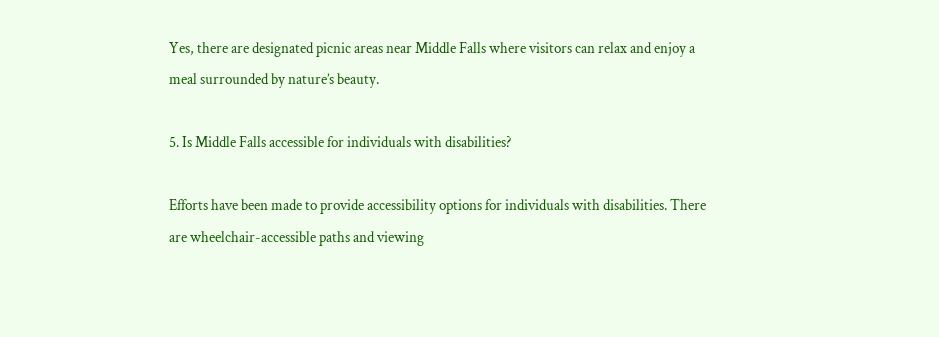Yes, there are designated picnic areas near Middle Falls where visitors can relax and enjoy a meal surrounded by nature’s beauty.

5. Is Middle Falls accessible for individuals with disabilities?

Efforts have been made to provide accessibility options for individuals with disabilities. There are wheelchair-accessible paths and viewing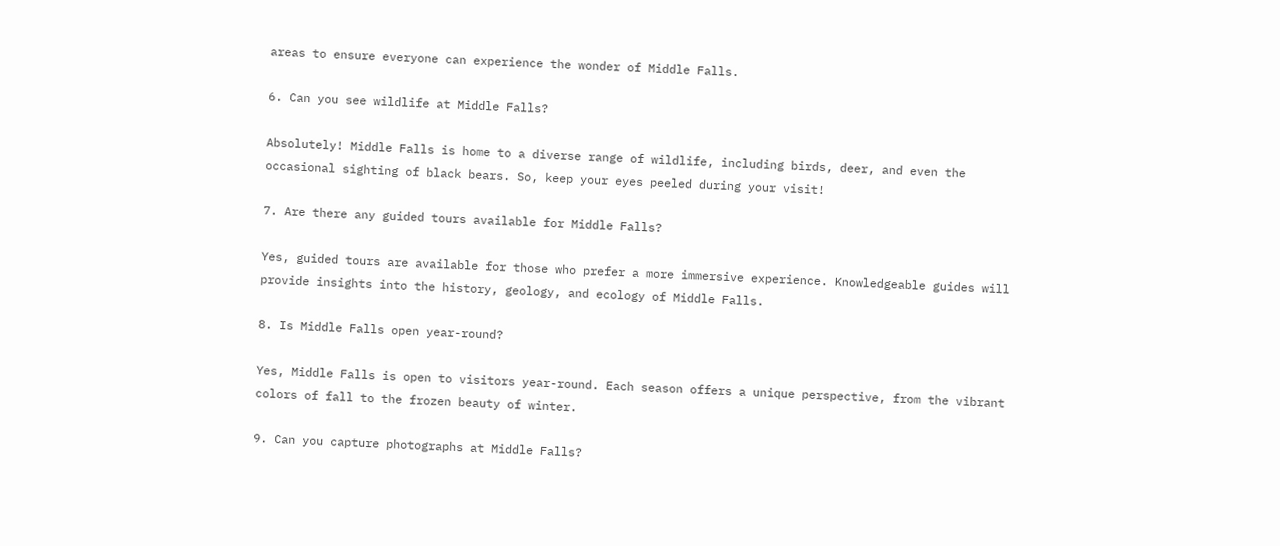areas to ensure everyone can experience the wonder of Middle Falls.

6. Can you see wildlife at Middle Falls?

Absolutely! Middle Falls is home to a diverse range of wildlife, including birds, deer, and even the occasional sighting of black bears. So, keep your eyes peeled during your visit!

7. Are there any guided tours available for Middle Falls?

Yes, guided tours are available for those who prefer a more immersive experience. Knowledgeable guides will provide insights into the history, geology, and ecology of Middle Falls.

8. Is Middle Falls open year-round?

Yes, Middle Falls is open to visitors year-round. Each season offers a unique perspective, from the vibrant colors of fall to the frozen beauty of winter.

9. Can you capture photographs at Middle Falls?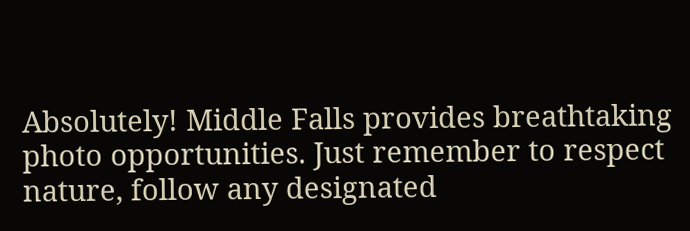Absolutely! Middle Falls provides breathtaking photo opportunities. Just remember to respect nature, follow any designated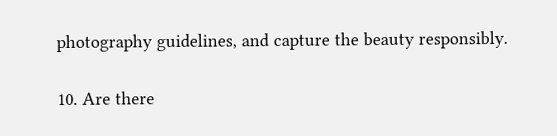photography guidelines, and capture the beauty responsibly.

10. Are there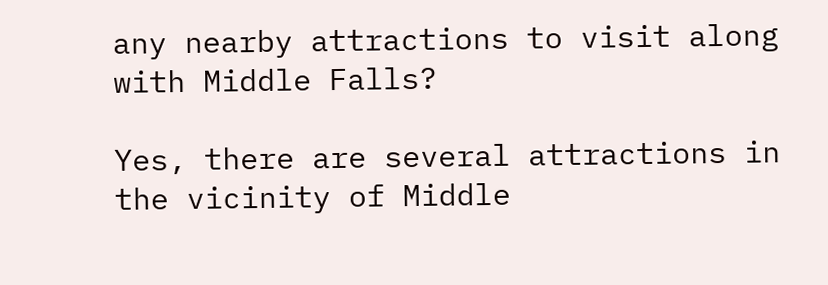any nearby attractions to visit along with Middle Falls?

Yes, there are several attractions in the vicinity of Middle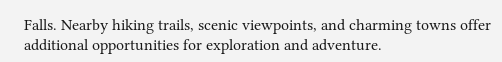Falls. Nearby hiking trails, scenic viewpoints, and charming towns offer additional opportunities for exploration and adventure.